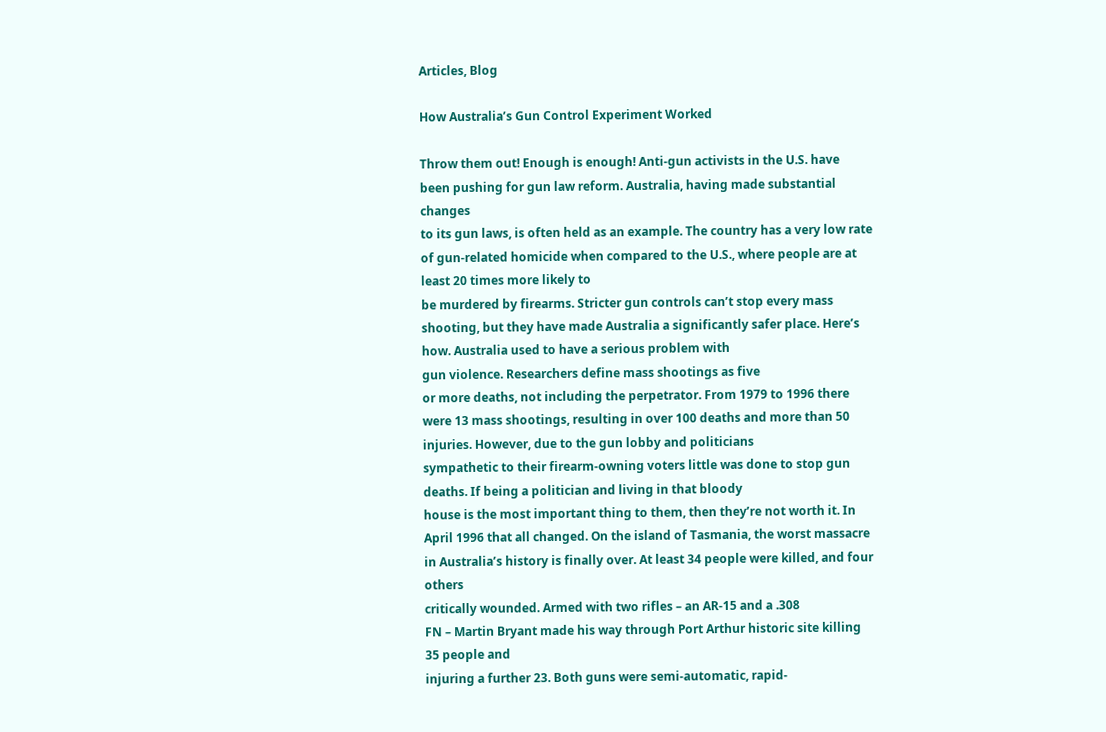Articles, Blog

How Australia’s Gun Control Experiment Worked

Throw them out! Enough is enough! Anti-gun activists in the U.S. have been pushing for gun law reform. Australia, having made substantial changes
to its gun laws, is often held as an example. The country has a very low rate of gun-related homicide when compared to the U.S., where people are at least 20 times more likely to
be murdered by firearms. Stricter gun controls can’t stop every mass shooting, but they have made Australia a significantly safer place. Here’s how. Australia used to have a serious problem with
gun violence. Researchers define mass shootings as five
or more deaths, not including the perpetrator. From 1979 to 1996 there were 13 mass shootings, resulting in over 100 deaths and more than 50 injuries. However, due to the gun lobby and politicians
sympathetic to their firearm-owning voters little was done to stop gun deaths. If being a politician and living in that bloody
house is the most important thing to them, then they’re not worth it. In April 1996 that all changed. On the island of Tasmania, the worst massacre
in Australia’s history is finally over. At least 34 people were killed, and four others
critically wounded. Armed with two rifles – an AR-15 and a .308
FN – Martin Bryant made his way through Port Arthur historic site killing 35 people and
injuring a further 23. Both guns were semi-automatic, rapid-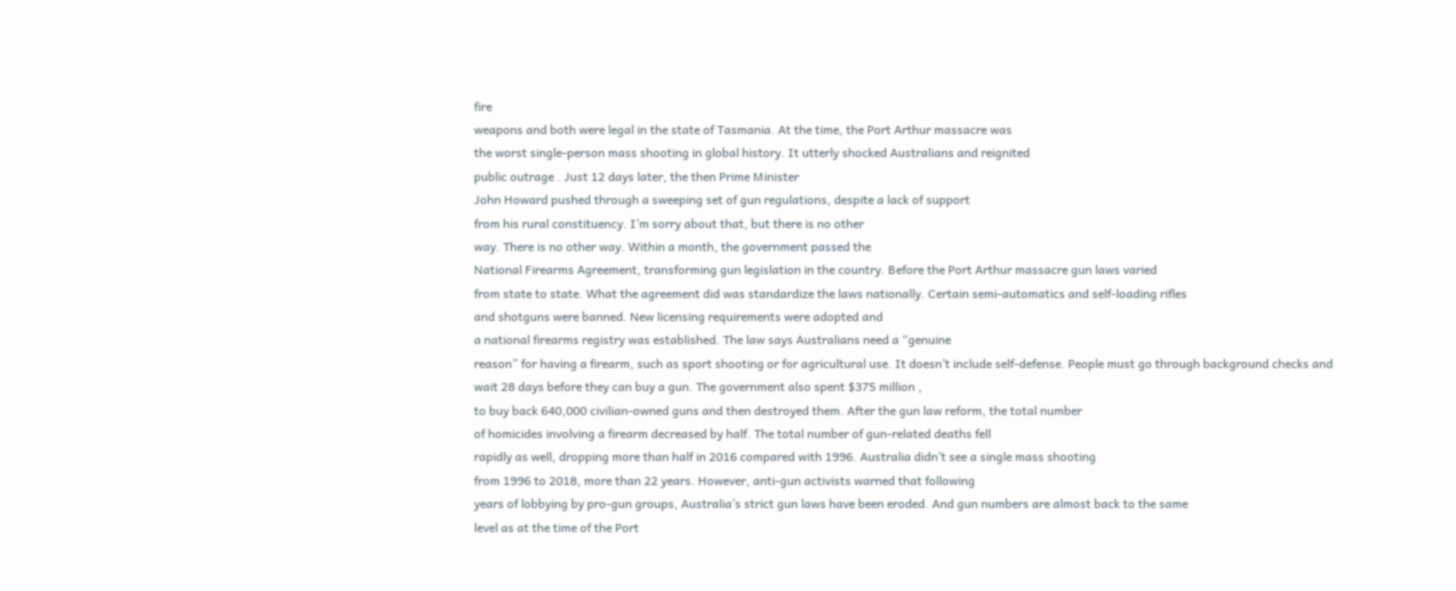fire
weapons and both were legal in the state of Tasmania. At the time, the Port Arthur massacre was
the worst single-person mass shooting in global history. It utterly shocked Australians and reignited
public outrage . Just 12 days later, the then Prime Minister
John Howard pushed through a sweeping set of gun regulations, despite a lack of support
from his rural constituency. I’m sorry about that, but there is no other
way. There is no other way. Within a month, the government passed the
National Firearms Agreement, transforming gun legislation in the country. Before the Port Arthur massacre gun laws varied
from state to state. What the agreement did was standardize the laws nationally. Certain semi-automatics and self-loading rifles
and shotguns were banned. New licensing requirements were adopted and
a national firearms registry was established. The law says Australians need a “genuine
reason” for having a firearm, such as sport shooting or for agricultural use. It doesn’t include self-defense. People must go through background checks and
wait 28 days before they can buy a gun. The government also spent $375 million ,
to buy back 640,000 civilian-owned guns and then destroyed them. After the gun law reform, the total number
of homicides involving a firearm decreased by half. The total number of gun-related deaths fell
rapidly as well, dropping more than half in 2016 compared with 1996. Australia didn’t see a single mass shooting
from 1996 to 2018, more than 22 years. However, anti-gun activists warned that following
years of lobbying by pro-gun groups, Australia’s strict gun laws have been eroded. And gun numbers are almost back to the same
level as at the time of the Port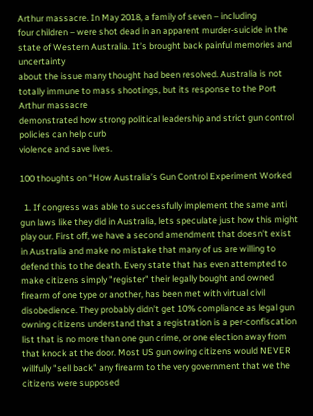Arthur massacre. In May 2018, a family of seven – including
four children – were shot dead in an apparent murder-suicide in the state of Western Australia. It’s brought back painful memories and uncertainty
about the issue many thought had been resolved. Australia is not totally immune to mass shootings, but its response to the Port Arthur massacre
demonstrated how strong political leadership and strict gun control policies can help curb
violence and save lives.

100 thoughts on “How Australia’s Gun Control Experiment Worked

  1. If congress was able to successfully implement the same anti gun laws like they did in Australia, lets speculate just how this might play our. First off, we have a second amendment that doesn't exist in Australia and make no mistake that many of us are willing to defend this to the death. Every state that has even attempted to make citizens simply "register" their legally bought and owned firearm of one type or another, has been met with virtual civil disobedience. They probably didn't get 10% compliance as legal gun owning citizens understand that a registration is a per-confiscation list that is no more than one gun crime, or one election away from that knock at the door. Most US gun owing citizens would NEVER willfully "sell back" any firearm to the very government that we the citizens were supposed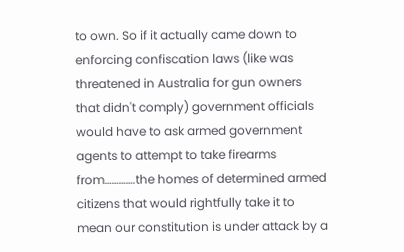to own. So if it actually came down to enforcing confiscation laws (like was threatened in Australia for gun owners that didn't comply) government officials would have to ask armed government agents to attempt to take firearms from………….the homes of determined armed citizens that would rightfully take it to mean our constitution is under attack by a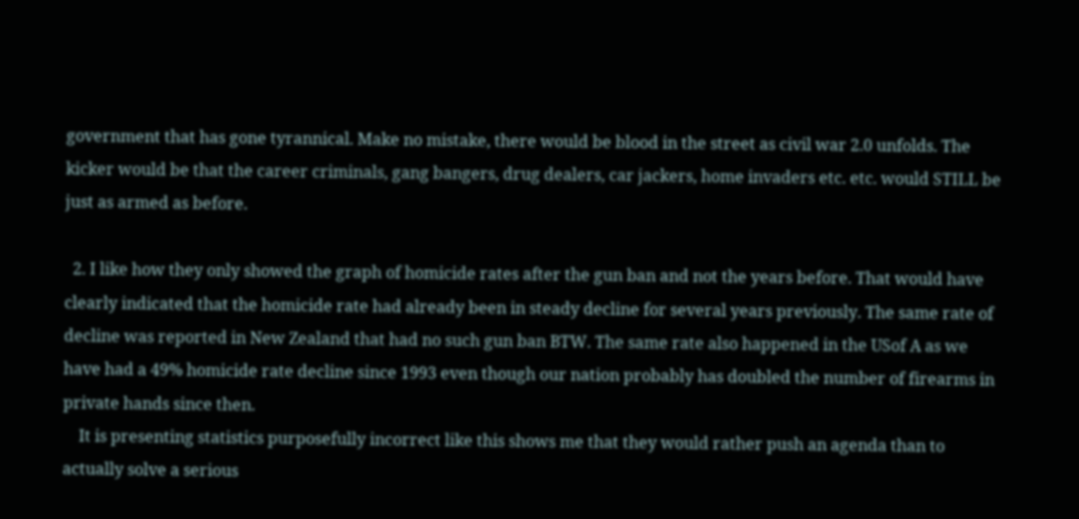government that has gone tyrannical. Make no mistake, there would be blood in the street as civil war 2.0 unfolds. The kicker would be that the career criminals, gang bangers, drug dealers, car jackers, home invaders etc. etc. would STILL be just as armed as before.

  2. I like how they only showed the graph of homicide rates after the gun ban and not the years before. That would have clearly indicated that the homicide rate had already been in steady decline for several years previously. The same rate of decline was reported in New Zealand that had no such gun ban BTW. The same rate also happened in the USof A as we have had a 49% homicide rate decline since 1993 even though our nation probably has doubled the number of firearms in private hands since then.
    It is presenting statistics purposefully incorrect like this shows me that they would rather push an agenda than to actually solve a serious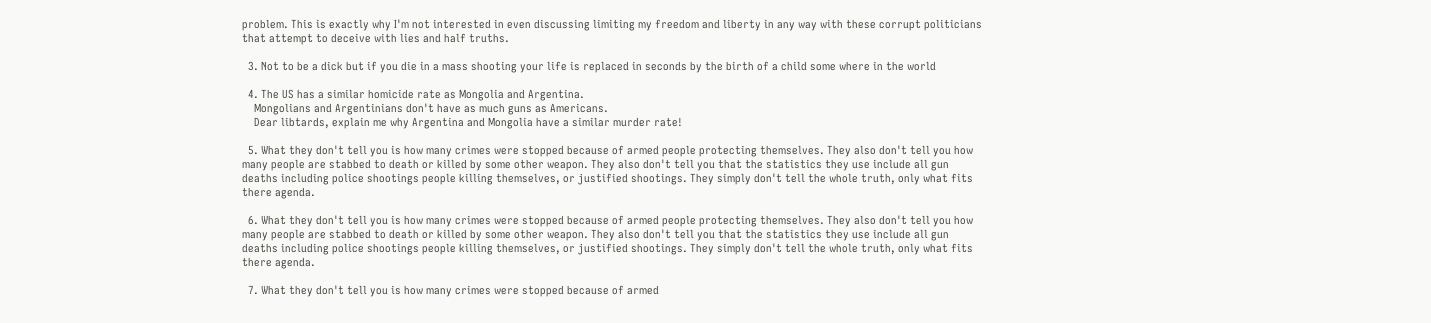problem. This is exactly why I'm not interested in even discussing limiting my freedom and liberty in any way with these corrupt politicians that attempt to deceive with lies and half truths.

  3. Not to be a dick but if you die in a mass shooting your life is replaced in seconds by the birth of a child some where in the world

  4. The US has a similar homicide rate as Mongolia and Argentina.
    Mongolians and Argentinians don't have as much guns as Americans.
    Dear libtards, explain me why Argentina and Mongolia have a similar murder rate!

  5. What they don't tell you is how many crimes were stopped because of armed people protecting themselves. They also don't tell you how many people are stabbed to death or killed by some other weapon. They also don't tell you that the statistics they use include all gun deaths including police shootings people killing themselves, or justified shootings. They simply don't tell the whole truth, only what fits there agenda.

  6. What they don't tell you is how many crimes were stopped because of armed people protecting themselves. They also don't tell you how many people are stabbed to death or killed by some other weapon. They also don't tell you that the statistics they use include all gun deaths including police shootings people killing themselves, or justified shootings. They simply don't tell the whole truth, only what fits there agenda.

  7. What they don't tell you is how many crimes were stopped because of armed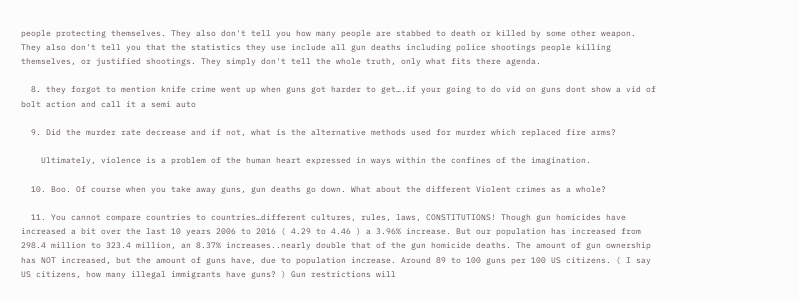people protecting themselves. They also don't tell you how many people are stabbed to death or killed by some other weapon. They also don't tell you that the statistics they use include all gun deaths including police shootings people killing themselves, or justified shootings. They simply don't tell the whole truth, only what fits there agenda.

  8. they forgot to mention knife crime went up when guns got harder to get….if your going to do vid on guns dont show a vid of bolt action and call it a semi auto

  9. Did the murder rate decrease and if not, what is the alternative methods used for murder which replaced fire arms?

    Ultimately, violence is a problem of the human heart expressed in ways within the confines of the imagination.

  10. Boo. Of course when you take away guns, gun deaths go down. What about the different Violent crimes as a whole?

  11. You cannot compare countries to countries…different cultures, rules, laws, CONSTITUTIONS! Though gun homicides have increased a bit over the last 10 years 2006 to 2016 ( 4.29 to 4.46 ) a 3.96% increase. But our population has increased from 298.4 million to 323.4 million, an 8.37% increases..nearly double that of the gun homicide deaths. The amount of gun ownership has NOT increased, but the amount of guns have, due to population increase. Around 89 to 100 guns per 100 US citizens. ( I say US citizens, how many illegal immigrants have guns? ) Gun restrictions will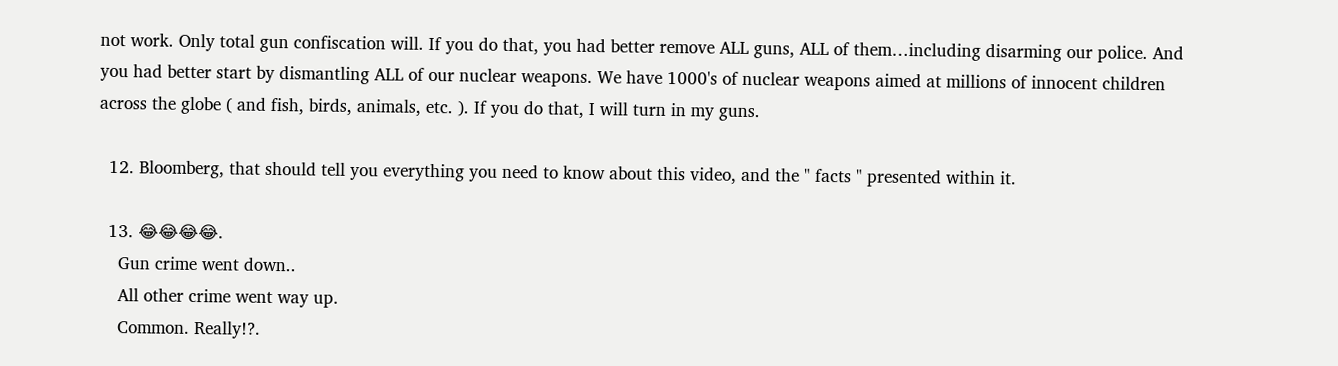not work. Only total gun confiscation will. If you do that, you had better remove ALL guns, ALL of them…including disarming our police. And you had better start by dismantling ALL of our nuclear weapons. We have 1000's of nuclear weapons aimed at millions of innocent children across the globe ( and fish, birds, animals, etc. ). If you do that, I will turn in my guns.

  12. Bloomberg, that should tell you everything you need to know about this video, and the " facts " presented within it.

  13. 😂😂😂😂.
    Gun crime went down..
    All other crime went way up.
    Common. Really!?.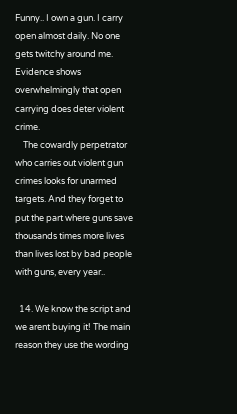Funny.. I own a gun. I carry open almost daily. No one gets twitchy around me. Evidence shows overwhelmingly that open carrying does deter violent crime.
    The cowardly perpetrator who carries out violent gun crimes looks for unarmed targets. And they forget to put the part where guns save thousands times more lives than lives lost by bad people with guns, every year..

  14. We know the script and we arent buying it! The main reason they use the wording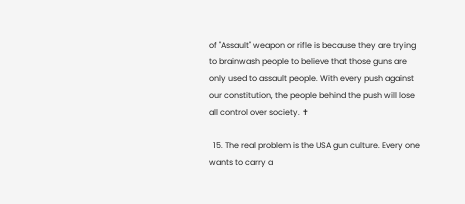of "Assault" weapon or rifle is because they are trying to brainwash people to believe that those guns are only used to assault people. With every push against our constitution, the people behind the push will lose all control over society. ✝

  15. The real problem is the USA gun culture. Every one wants to carry a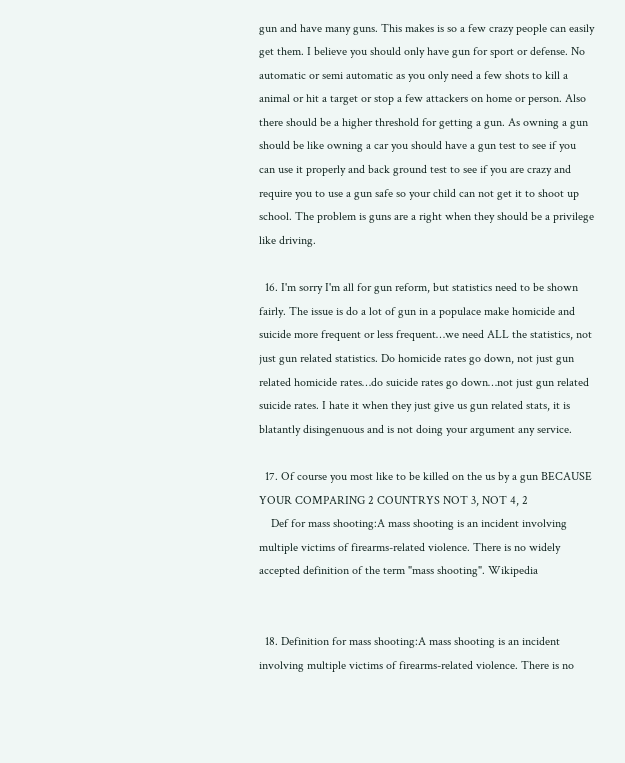gun and have many guns. This makes is so a few crazy people can easily get them. I believe you should only have gun for sport or defense. No automatic or semi automatic as you only need a few shots to kill a animal or hit a target or stop a few attackers on home or person. Also there should be a higher threshold for getting a gun. As owning a gun should be like owning a car you should have a gun test to see if you can use it properly and back ground test to see if you are crazy and require you to use a gun safe so your child can not get it to shoot up school. The problem is guns are a right when they should be a privilege like driving.

  16. I'm sorry I'm all for gun reform, but statistics need to be shown fairly. The issue is do a lot of gun in a populace make homicide and suicide more frequent or less frequent…we need ALL the statistics, not just gun related statistics. Do homicide rates go down, not just gun related homicide rates…do suicide rates go down…not just gun related suicide rates. I hate it when they just give us gun related stats, it is blatantly disingenuous and is not doing your argument any service.

  17. Of course you most like to be killed on the us by a gun BECAUSE YOUR COMPARING 2 COUNTRYS NOT 3, NOT 4, 2
    Def for mass shooting:A mass shooting is an incident involving multiple victims of firearms-related violence. There is no widely accepted definition of the term "mass shooting". Wikipedia


  18. Definition for mass shooting:A mass shooting is an incident involving multiple victims of firearms-related violence. There is no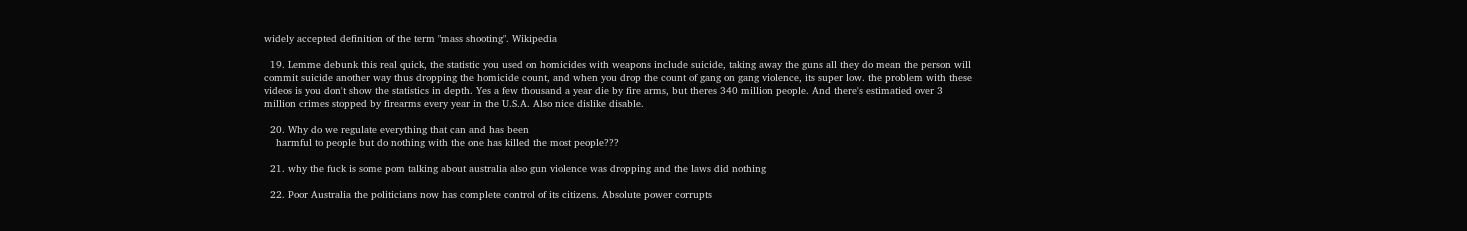widely accepted definition of the term "mass shooting". Wikipedia

  19. Lemme debunk this real quick, the statistic you used on homicides with weapons include suicide, taking away the guns all they do mean the person will commit suicide another way thus dropping the homicide count, and when you drop the count of gang on gang violence, its super low. the problem with these videos is you don't show the statistics in depth. Yes a few thousand a year die by fire arms, but theres 340 million people. And there's estimatied over 3 million crimes stopped by firearms every year in the U.S.A. Also nice dislike disable.

  20. Why do we regulate everything that can and has been
    harmful to people but do nothing with the one has killed the most people???

  21. why the fuck is some pom talking about australia also gun violence was dropping and the laws did nothing

  22. Poor Australia the politicians now has complete control of its citizens. Absolute power corrupts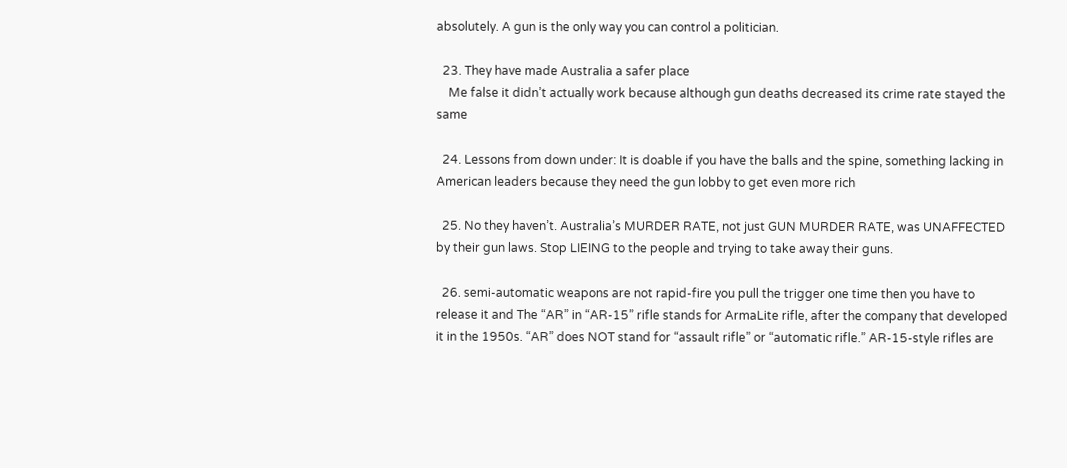absolutely. A gun is the only way you can control a politician.

  23. They have made Australia a safer place
    Me false it didn’t actually work because although gun deaths decreased its crime rate stayed the same

  24. Lessons from down under: It is doable if you have the balls and the spine, something lacking in American leaders because they need the gun lobby to get even more rich

  25. No they haven’t. Australia’s MURDER RATE, not just GUN MURDER RATE, was UNAFFECTED by their gun laws. Stop LIEING to the people and trying to take away their guns.

  26. semi-automatic weapons are not rapid-fire you pull the trigger one time then you have to release it and The “AR” in “AR-15” rifle stands for ArmaLite rifle, after the company that developed it in the 1950s. “AR” does NOT stand for “assault rifle” or “automatic rifle.” AR-15-style rifles are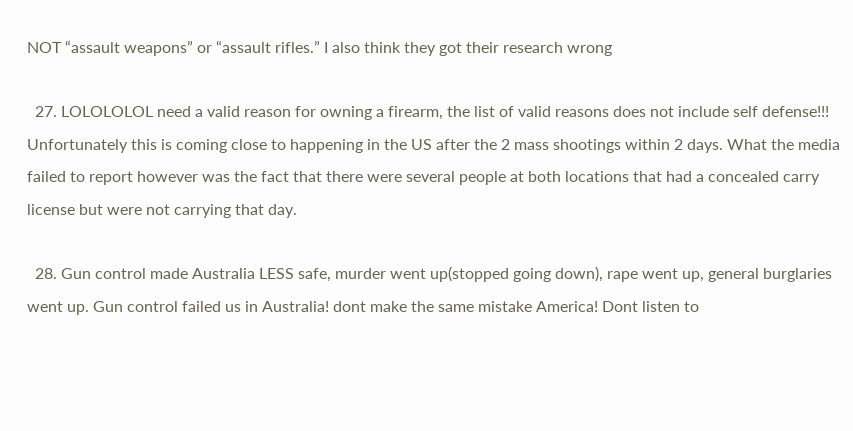NOT “assault weapons” or “assault rifles.” I also think they got their research wrong

  27. LOLOLOLOL need a valid reason for owning a firearm, the list of valid reasons does not include self defense!!! Unfortunately this is coming close to happening in the US after the 2 mass shootings within 2 days. What the media failed to report however was the fact that there were several people at both locations that had a concealed carry license but were not carrying that day.

  28. Gun control made Australia LESS safe, murder went up(stopped going down), rape went up, general burglaries went up. Gun control failed us in Australia! dont make the same mistake America! Dont listen to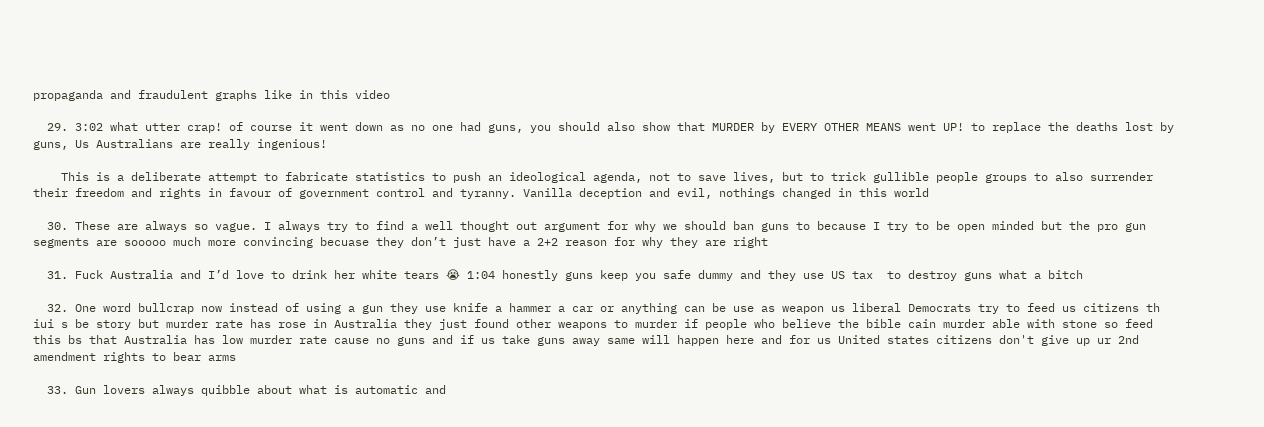propaganda and fraudulent graphs like in this video

  29. 3:02 what utter crap! of course it went down as no one had guns, you should also show that MURDER by EVERY OTHER MEANS went UP! to replace the deaths lost by guns, Us Australians are really ingenious!

    This is a deliberate attempt to fabricate statistics to push an ideological agenda, not to save lives, but to trick gullible people groups to also surrender their freedom and rights in favour of government control and tyranny. Vanilla deception and evil, nothings changed in this world

  30. These are always so vague. I always try to find a well thought out argument for why we should ban guns to because I try to be open minded but the pro gun segments are sooooo much more convincing becuase they don’t just have a 2+2 reason for why they are right

  31. Fuck Australia and I’d love to drink her white tears 😭 1:04 honestly guns keep you safe dummy and they use US tax  to destroy guns what a bitch

  32. One word bullcrap now instead of using a gun they use knife a hammer a car or anything can be use as weapon us liberal Democrats try to feed us citizens th iui s be story but murder rate has rose in Australia they just found other weapons to murder if people who believe the bible cain murder able with stone so feed this bs that Australia has low murder rate cause no guns and if us take guns away same will happen here and for us United states citizens don't give up ur 2nd amendment rights to bear arms

  33. Gun lovers always quibble about what is automatic and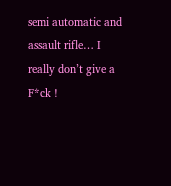semi automatic and assault rifle… I really don’t give a F*ck !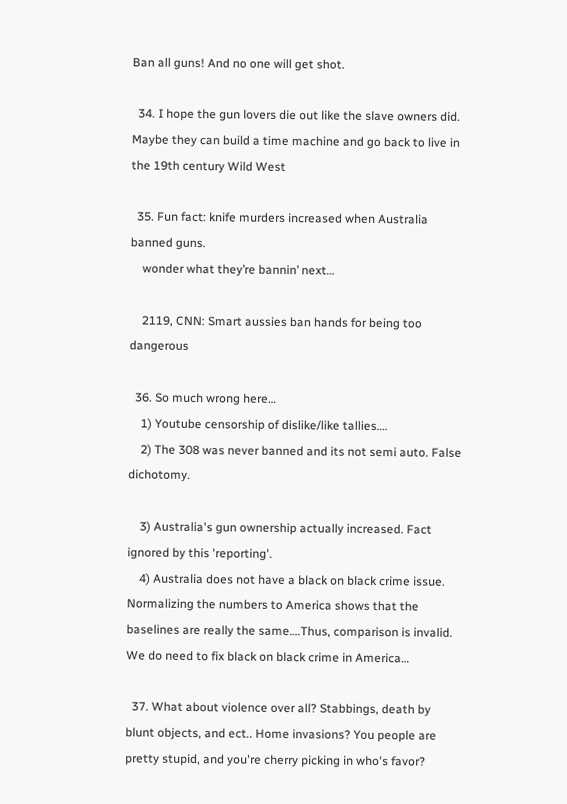Ban all guns! And no one will get shot.

  34. I hope the gun lovers die out like the slave owners did. Maybe they can build a time machine and go back to live in the 19th century Wild West

  35. Fun fact: knife murders increased when Australia banned guns.
    wonder what they’re bannin’ next…

    2119, CNN: Smart aussies ban hands for being too dangerous

  36. So much wrong here…
    1) Youtube censorship of dislike/like tallies….
    2) The 308 was never banned and its not semi auto. False dichotomy.

    3) Australia's gun ownership actually increased. Fact ignored by this 'reporting'.
    4) Australia does not have a black on black crime issue. Normalizing the numbers to America shows that the baselines are really the same….Thus, comparison is invalid. We do need to fix black on black crime in America…

  37. What about violence over all? Stabbings, death by blunt objects, and ect.. Home invasions? You people are pretty stupid, and you're cherry picking in who's favor?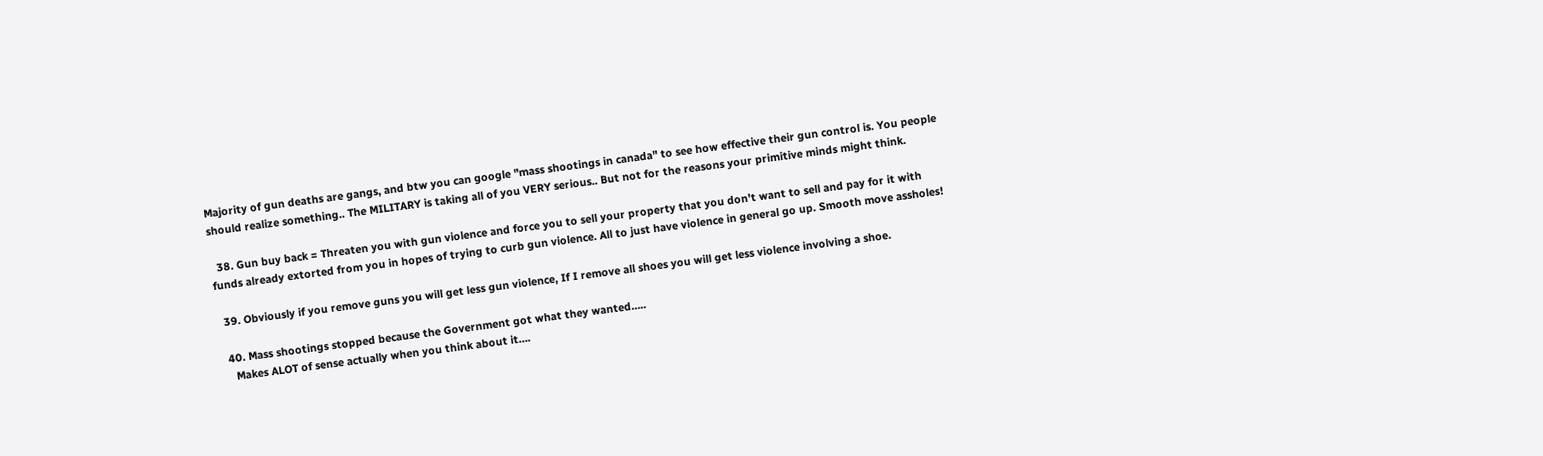Majority of gun deaths are gangs, and btw you can google "mass shootings in canada" to see how effective their gun control is. You people should realize something.. The MILITARY is taking all of you VERY serious.. But not for the reasons your primitive minds might think.

  38. Gun buy back = Threaten you with gun violence and force you to sell your property that you don't want to sell and pay for it with funds already extorted from you in hopes of trying to curb gun violence. All to just have violence in general go up. Smooth move assholes!

  39. Obviously if you remove guns you will get less gun violence, If I remove all shoes you will get less violence involving a shoe.

  40. Mass shootings stopped because the Government got what they wanted…..
    Makes ALOT of sense actually when you think about it….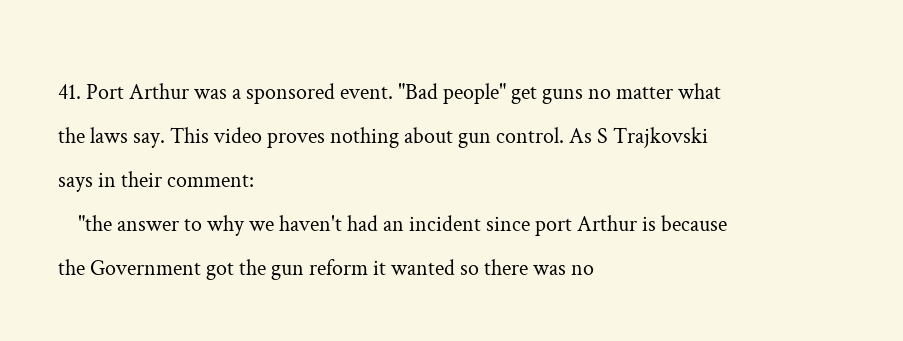41. Port Arthur was a sponsored event. "Bad people" get guns no matter what the laws say. This video proves nothing about gun control. As S Trajkovski says in their comment:
    "the answer to why we haven't had an incident since port Arthur is because the Government got the gun reform it wanted so there was no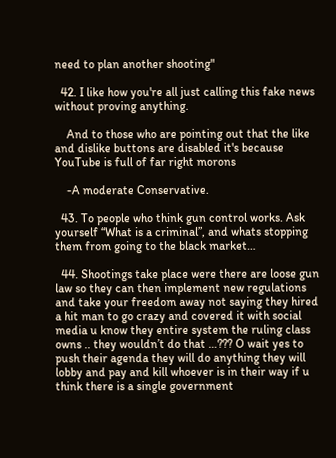need to plan another shooting"

  42. I like how you're all just calling this fake news without proving anything.

    And to those who are pointing out that the like and dislike buttons are disabled it's because YouTube is full of far right morons

    -A moderate Conservative.

  43. To people who think gun control works. Ask yourself “What is a criminal”, and whats stopping them from going to the black market…

  44. Shootings take place were there are loose gun law so they can then implement new regulations and take your freedom away not saying they hired a hit man to go crazy and covered it with social media u know they entire system the ruling class owns .. they wouldn’t do that …??? O wait yes to push their agenda they will do anything they will lobby and pay and kill whoever is in their way if u think there is a single government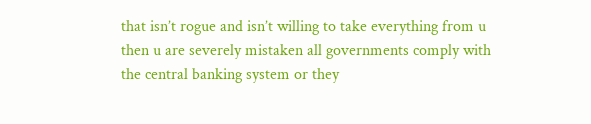that isn’t rogue and isn’t willing to take everything from u then u are severely mistaken all governments comply with the central banking system or they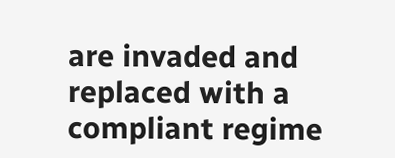are invaded and replaced with a compliant regime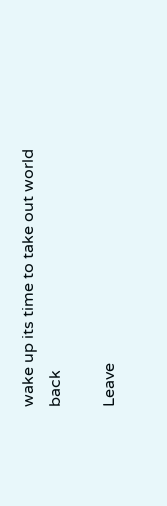wake up its time to take out world back

Leave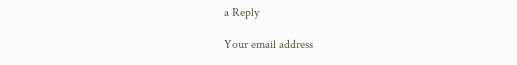a Reply

Your email address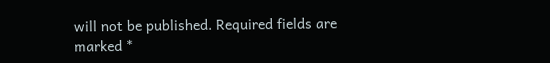will not be published. Required fields are marked *